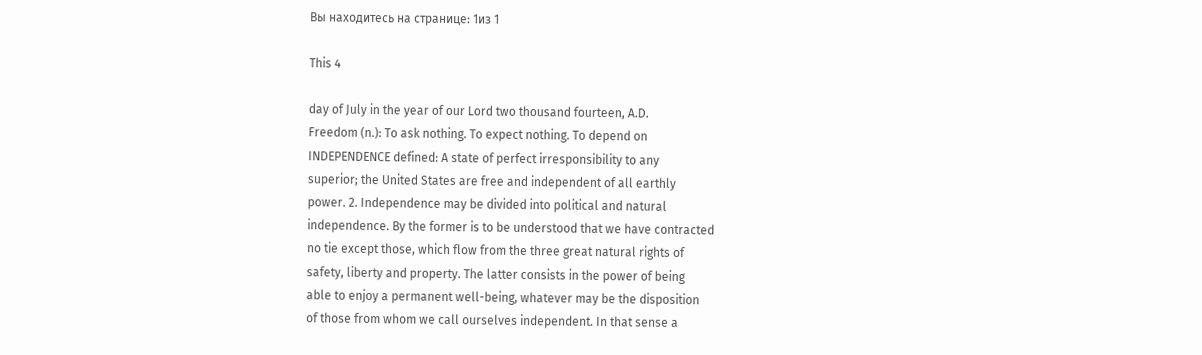Вы находитесь на странице: 1из 1

This 4

day of July in the year of our Lord two thousand fourteen, A.D.
Freedom (n.): To ask nothing. To expect nothing. To depend on
INDEPENDENCE defined: A state of perfect irresponsibility to any
superior; the United States are free and independent of all earthly
power. 2. Independence may be divided into political and natural
independence. By the former is to be understood that we have contracted
no tie except those, which flow from the three great natural rights of
safety, liberty and property. The latter consists in the power of being
able to enjoy a permanent well-being, whatever may be the disposition
of those from whom we call ourselves independent. In that sense a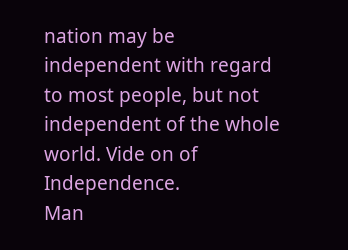nation may be independent with regard to most people, but not
independent of the whole world. Vide on of Independence.
Man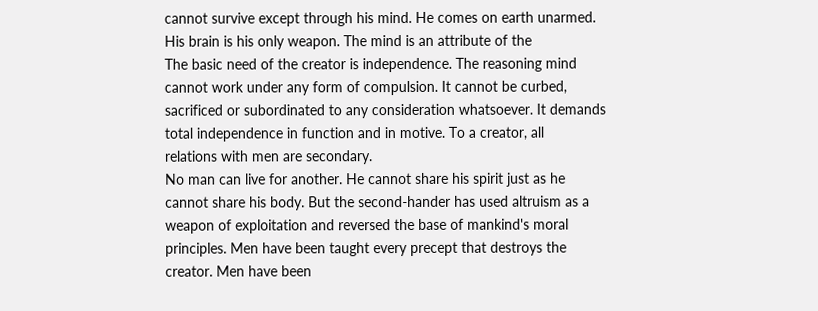cannot survive except through his mind. He comes on earth unarmed.
His brain is his only weapon. The mind is an attribute of the
The basic need of the creator is independence. The reasoning mind
cannot work under any form of compulsion. It cannot be curbed,
sacrificed or subordinated to any consideration whatsoever. It demands
total independence in function and in motive. To a creator, all
relations with men are secondary.
No man can live for another. He cannot share his spirit just as he
cannot share his body. But the second-hander has used altruism as a
weapon of exploitation and reversed the base of mankind's moral
principles. Men have been taught every precept that destroys the
creator. Men have been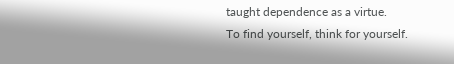taught dependence as a virtue.
To find yourself, think for yourself.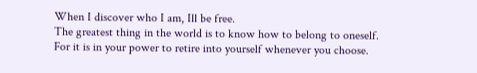When I discover who I am, Ill be free.
The greatest thing in the world is to know how to belong to oneself.
For it is in your power to retire into yourself whenever you choose.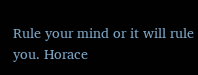Rule your mind or it will rule you. Horace